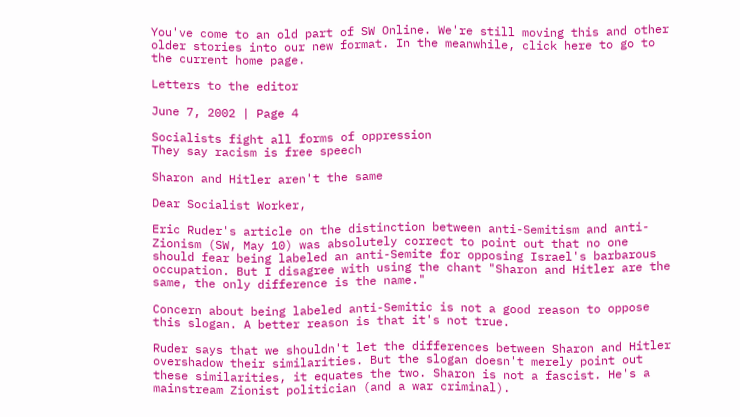You've come to an old part of SW Online. We're still moving this and other older stories into our new format. In the meanwhile, click here to go to the current home page.

Letters to the editor

June 7, 2002 | Page 4

Socialists fight all forms of oppression
They say racism is free speech

Sharon and Hitler aren't the same

Dear Socialist Worker,

Eric Ruder's article on the distinction between anti-Semitism and anti-Zionism (SW, May 10) was absolutely correct to point out that no one should fear being labeled an anti-Semite for opposing Israel's barbarous occupation. But I disagree with using the chant "Sharon and Hitler are the same, the only difference is the name."

Concern about being labeled anti-Semitic is not a good reason to oppose this slogan. A better reason is that it's not true.

Ruder says that we shouldn't let the differences between Sharon and Hitler overshadow their similarities. But the slogan doesn't merely point out these similarities, it equates the two. Sharon is not a fascist. He's a mainstream Zionist politician (and a war criminal).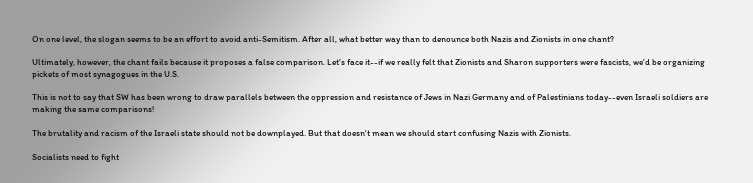On one level, the slogan seems to be an effort to avoid anti-Semitism. After all, what better way than to denounce both Nazis and Zionists in one chant?

Ultimately, however, the chant fails because it proposes a false comparison. Let's face it--if we really felt that Zionists and Sharon supporters were fascists, we'd be organizing pickets of most synagogues in the U.S.

This is not to say that SW has been wrong to draw parallels between the oppression and resistance of Jews in Nazi Germany and of Palestinians today--even Israeli soldiers are making the same comparisons!

The brutality and racism of the Israeli state should not be downplayed. But that doesn't mean we should start confusing Nazis with Zionists.

Socialists need to fight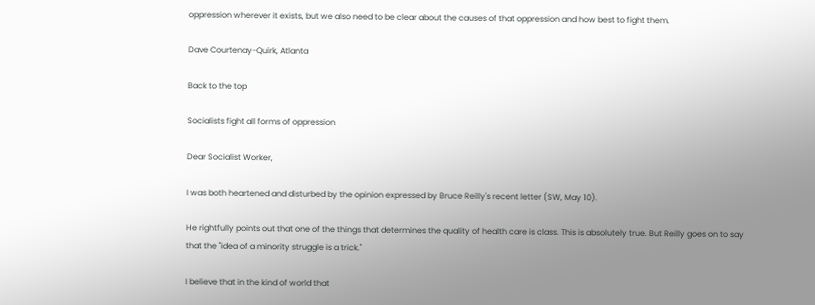oppression wherever it exists, but we also need to be clear about the causes of that oppression and how best to fight them.

Dave Courtenay-Quirk, Atlanta

Back to the top

Socialists fight all forms of oppression

Dear Socialist Worker,

I was both heartened and disturbed by the opinion expressed by Bruce Reilly's recent letter (SW, May 10).

He rightfully points out that one of the things that determines the quality of health care is class. This is absolutely true. But Reilly goes on to say that the "idea of a minority struggle is a trick."

I believe that in the kind of world that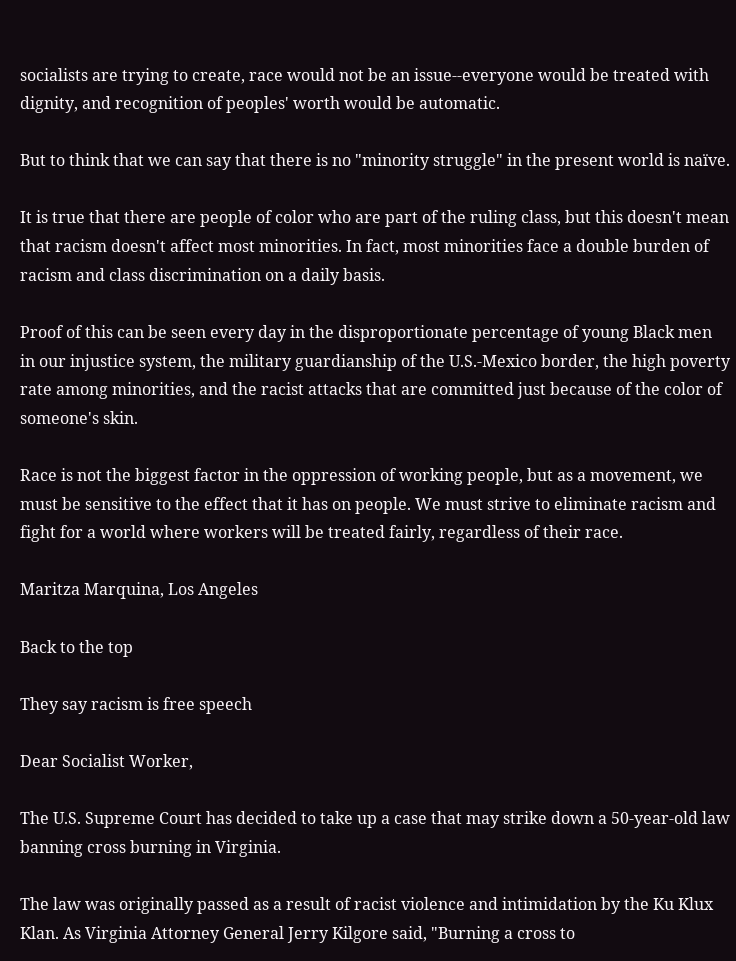socialists are trying to create, race would not be an issue--everyone would be treated with dignity, and recognition of peoples' worth would be automatic.

But to think that we can say that there is no "minority struggle" in the present world is naïve.

It is true that there are people of color who are part of the ruling class, but this doesn't mean that racism doesn't affect most minorities. In fact, most minorities face a double burden of racism and class discrimination on a daily basis.

Proof of this can be seen every day in the disproportionate percentage of young Black men in our injustice system, the military guardianship of the U.S.-Mexico border, the high poverty rate among minorities, and the racist attacks that are committed just because of the color of someone's skin.

Race is not the biggest factor in the oppression of working people, but as a movement, we must be sensitive to the effect that it has on people. We must strive to eliminate racism and fight for a world where workers will be treated fairly, regardless of their race.

Maritza Marquina, Los Angeles

Back to the top

They say racism is free speech

Dear Socialist Worker,

The U.S. Supreme Court has decided to take up a case that may strike down a 50-year-old law banning cross burning in Virginia.

The law was originally passed as a result of racist violence and intimidation by the Ku Klux Klan. As Virginia Attorney General Jerry Kilgore said, "Burning a cross to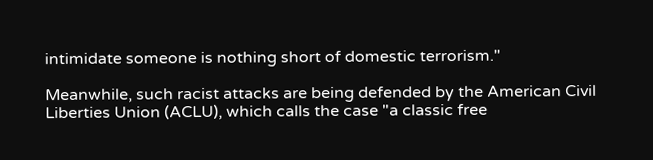intimidate someone is nothing short of domestic terrorism."

Meanwhile, such racist attacks are being defended by the American Civil Liberties Union (ACLU), which calls the case "a classic free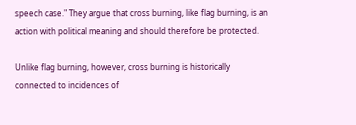speech case." They argue that cross burning, like flag burning, is an action with political meaning and should therefore be protected.

Unlike flag burning, however, cross burning is historically connected to incidences of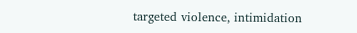targeted violence, intimidation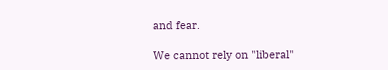and fear.

We cannot rely on "liberal"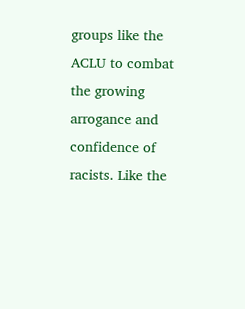groups like the ACLU to combat the growing arrogance and confidence of racists. Like the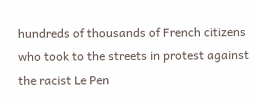hundreds of thousands of French citizens who took to the streets in protest against the racist Le Pen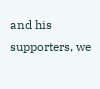and his supporters, we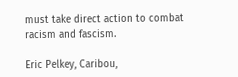must take direct action to combat racism and fascism.

Eric Pelkey, Caribou,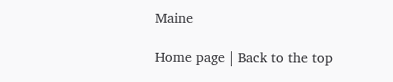Maine

Home page | Back to the top